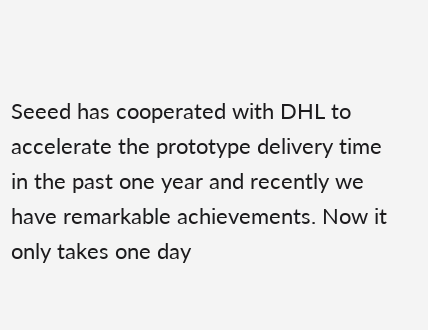Seeed has cooperated with DHL to accelerate the prototype delivery time in the past one year and recently we have remarkable achievements. Now it only takes one day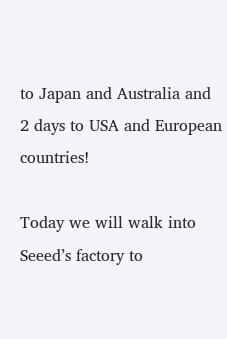to Japan and Australia and 2 days to USA and European countries!

Today we will walk into Seeed’s factory to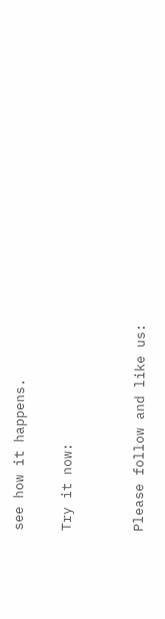see how it happens.

Try it now:


Please follow and like us: